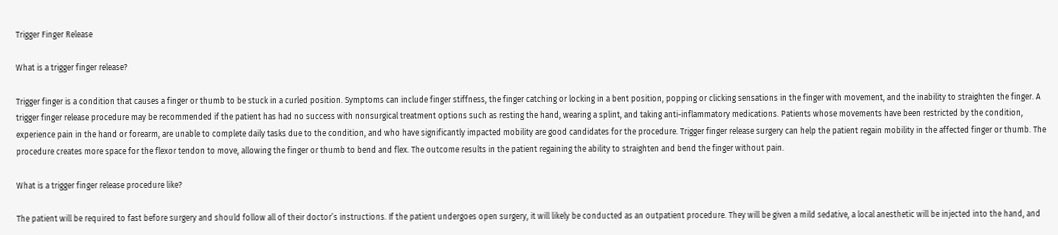Trigger Finger Release

What is a trigger finger release?

Trigger finger is a condition that causes a finger or thumb to be stuck in a curled position. Symptoms can include finger stiffness, the finger catching or locking in a bent position, popping or clicking sensations in the finger with movement, and the inability to straighten the finger. A trigger finger release procedure may be recommended if the patient has had no success with nonsurgical treatment options such as resting the hand, wearing a splint, and taking anti-inflammatory medications. Patients whose movements have been restricted by the condition, experience pain in the hand or forearm, are unable to complete daily tasks due to the condition, and who have significantly impacted mobility are good candidates for the procedure. Trigger finger release surgery can help the patient regain mobility in the affected finger or thumb. The procedure creates more space for the flexor tendon to move, allowing the finger or thumb to bend and flex. The outcome results in the patient regaining the ability to straighten and bend the finger without pain.

What is a trigger finger release procedure like?

The patient will be required to fast before surgery and should follow all of their doctor’s instructions. If the patient undergoes open surgery, it will likely be conducted as an outpatient procedure. They will be given a mild sedative, a local anesthetic will be injected into the hand, and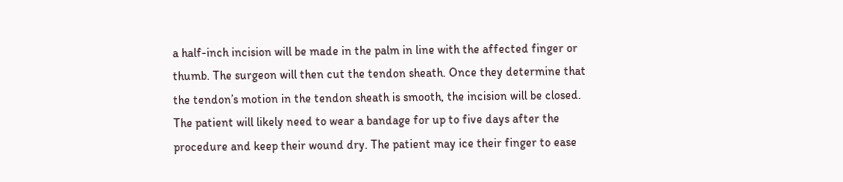a half-inch incision will be made in the palm in line with the affected finger or thumb. The surgeon will then cut the tendon sheath. Once they determine that the tendon’s motion in the tendon sheath is smooth, the incision will be closed. The patient will likely need to wear a bandage for up to five days after the procedure and keep their wound dry. The patient may ice their finger to ease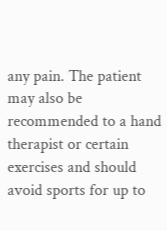any pain. The patient may also be recommended to a hand therapist or certain exercises and should avoid sports for up to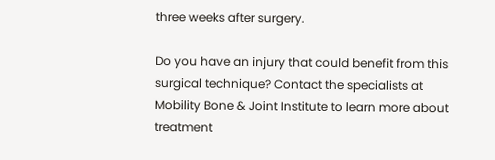three weeks after surgery.

Do you have an injury that could benefit from this surgical technique? Contact the specialists at Mobility Bone & Joint Institute to learn more about treatment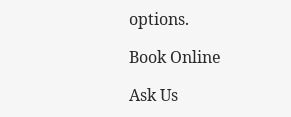options.

Book Online

Ask Us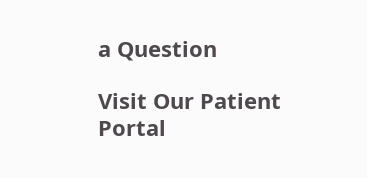a Question

Visit Our Patient Portal